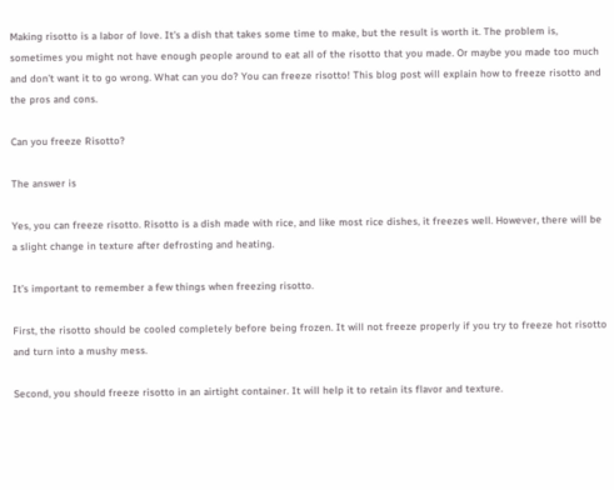Making risotto is a labor of love. It’s a dish that takes some time to make, but the result is worth it. The problem is, sometimes you might not have enough people around to eat all of the risotto that you made. Or maybe you made too much and don’t want it to go wrong. What can you do? You can freeze risotto! This blog post will explain how to freeze risotto and the pros and cons.

Can you freeze Risotto?

The answer is

Yes, you can freeze risotto. Risotto is a dish made with rice, and like most rice dishes, it freezes well. However, there will be a slight change in texture after defrosting and heating.

It’s important to remember a few things when freezing risotto.

First, the risotto should be cooled completely before being frozen. It will not freeze properly if you try to freeze hot risotto and turn into a mushy mess.

Second, you should freeze risotto in an airtight container. It will help it to retain its flavor and texture.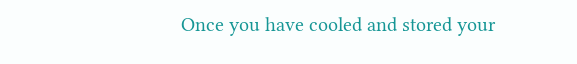Once you have cooled and stored your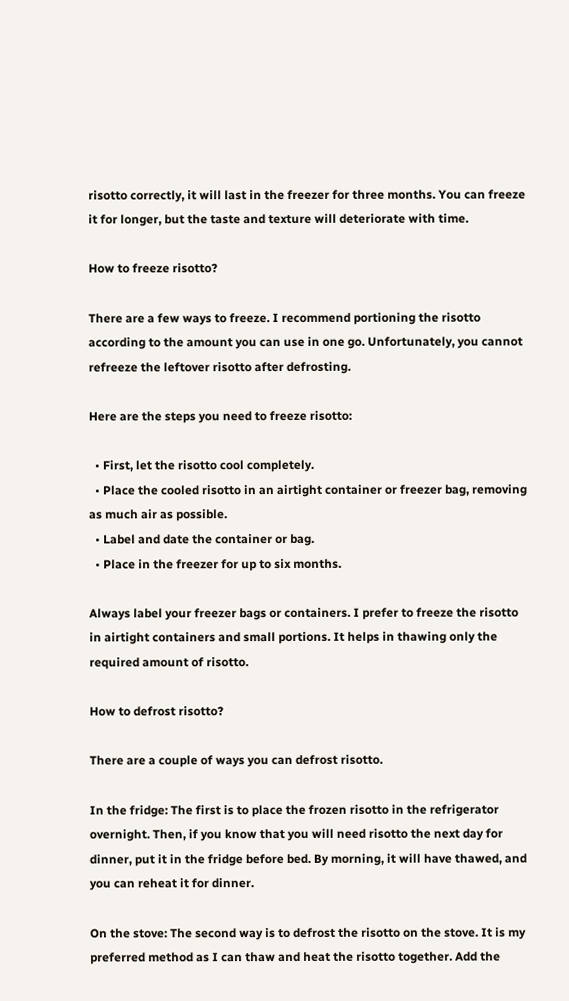risotto correctly, it will last in the freezer for three months. You can freeze it for longer, but the taste and texture will deteriorate with time.

How to freeze risotto?

There are a few ways to freeze. I recommend portioning the risotto according to the amount you can use in one go. Unfortunately, you cannot refreeze the leftover risotto after defrosting.

Here are the steps you need to freeze risotto:

  • First, let the risotto cool completely.
  • Place the cooled risotto in an airtight container or freezer bag, removing as much air as possible.
  • Label and date the container or bag.
  • Place in the freezer for up to six months.

Always label your freezer bags or containers. I prefer to freeze the risotto in airtight containers and small portions. It helps in thawing only the required amount of risotto.

How to defrost risotto?

There are a couple of ways you can defrost risotto.

In the fridge: The first is to place the frozen risotto in the refrigerator overnight. Then, if you know that you will need risotto the next day for dinner, put it in the fridge before bed. By morning, it will have thawed, and you can reheat it for dinner.

On the stove: The second way is to defrost the risotto on the stove. It is my preferred method as I can thaw and heat the risotto together. Add the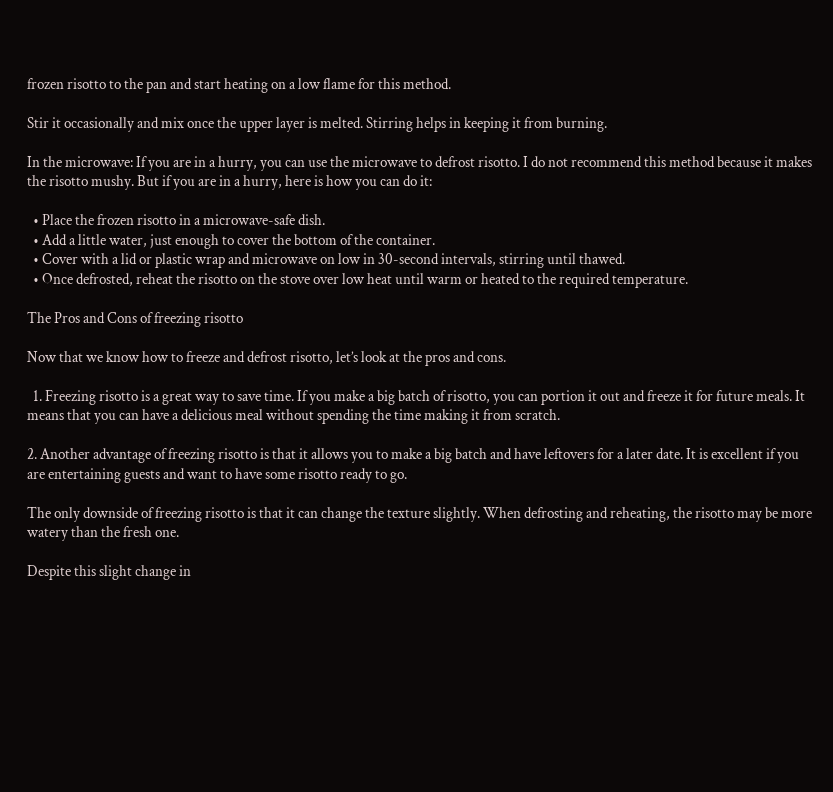frozen risotto to the pan and start heating on a low flame for this method.

Stir it occasionally and mix once the upper layer is melted. Stirring helps in keeping it from burning.

In the microwave: If you are in a hurry, you can use the microwave to defrost risotto. I do not recommend this method because it makes the risotto mushy. But if you are in a hurry, here is how you can do it:

  • Place the frozen risotto in a microwave-safe dish.
  • Add a little water, just enough to cover the bottom of the container.
  • Cover with a lid or plastic wrap and microwave on low in 30-second intervals, stirring until thawed.
  • Once defrosted, reheat the risotto on the stove over low heat until warm or heated to the required temperature.

The Pros and Cons of freezing risotto

Now that we know how to freeze and defrost risotto, let’s look at the pros and cons.

  1. Freezing risotto is a great way to save time. If you make a big batch of risotto, you can portion it out and freeze it for future meals. It means that you can have a delicious meal without spending the time making it from scratch.

2. Another advantage of freezing risotto is that it allows you to make a big batch and have leftovers for a later date. It is excellent if you are entertaining guests and want to have some risotto ready to go.

The only downside of freezing risotto is that it can change the texture slightly. When defrosting and reheating, the risotto may be more watery than the fresh one.

Despite this slight change in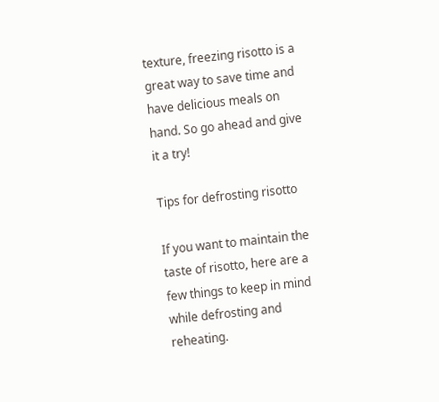texture, freezing risotto is a great way to save time and have delicious meals on hand. So go ahead and give it a try!

Tips for defrosting risotto

If you want to maintain the taste of risotto, here are a few things to keep in mind while defrosting and reheating.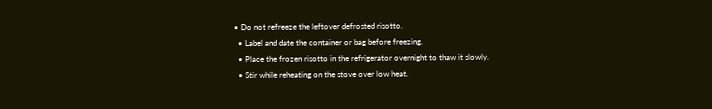• Do not refreeze the leftover defrosted risotto.
  • Label and date the container or bag before freezing.
  • Place the frozen risotto in the refrigerator overnight to thaw it slowly.
  • Stir while reheating on the stove over low heat.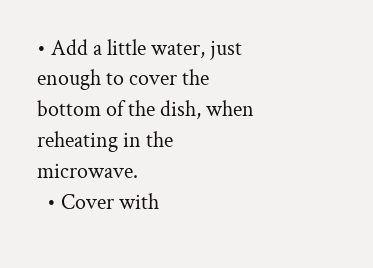• Add a little water, just enough to cover the bottom of the dish, when reheating in the microwave.
  • Cover with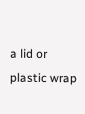a lid or plastic wrap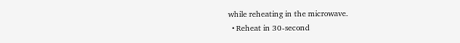while reheating in the microwave.
  • Reheat in 30-second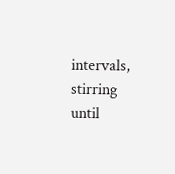intervals, stirring until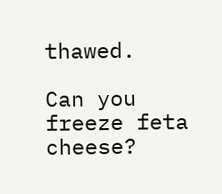thawed.

Can you freeze feta cheese?